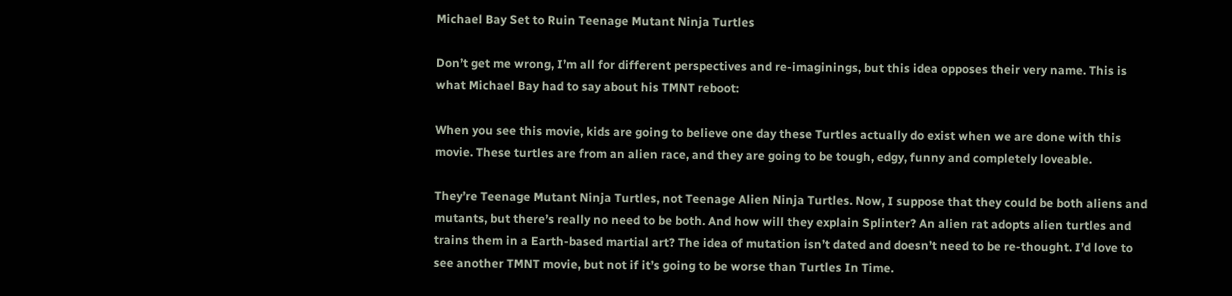Michael Bay Set to Ruin Teenage Mutant Ninja Turtles

Don’t get me wrong, I’m all for different perspectives and re-imaginings, but this idea opposes their very name. This is what Michael Bay had to say about his TMNT reboot:

When you see this movie, kids are going to believe one day these Turtles actually do exist when we are done with this movie. These turtles are from an alien race, and they are going to be tough, edgy, funny and completely loveable.

They’re Teenage Mutant Ninja Turtles, not Teenage Alien Ninja Turtles. Now, I suppose that they could be both aliens and mutants, but there’s really no need to be both. And how will they explain Splinter? An alien rat adopts alien turtles and trains them in a Earth-based martial art? The idea of mutation isn’t dated and doesn’t need to be re-thought. I’d love to see another TMNT movie, but not if it’s going to be worse than Turtles In Time.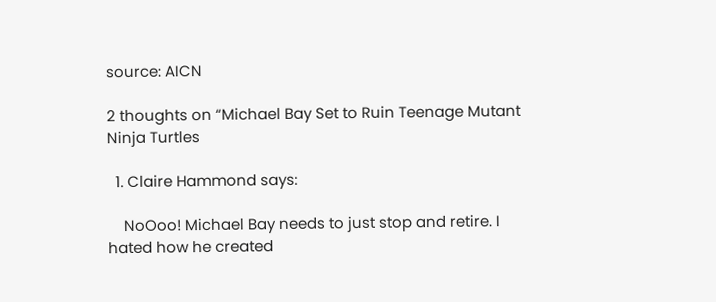source: AICN

2 thoughts on “Michael Bay Set to Ruin Teenage Mutant Ninja Turtles

  1. Claire Hammond says:

    NoOoo! Michael Bay needs to just stop and retire. I hated how he created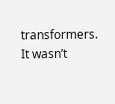transformers. It wasn’t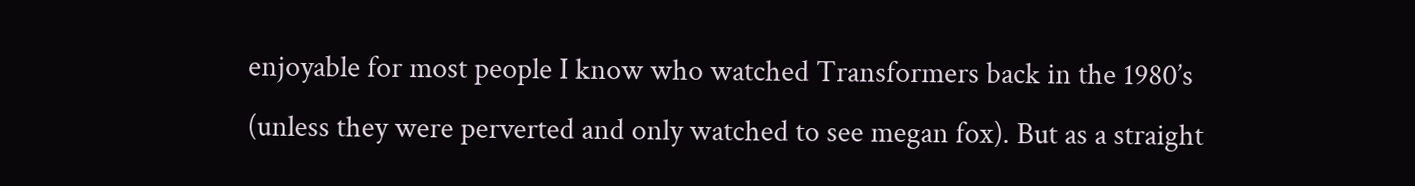enjoyable for most people I know who watched Transformers back in the 1980’s (unless they were perverted and only watched to see megan fox). But as a straight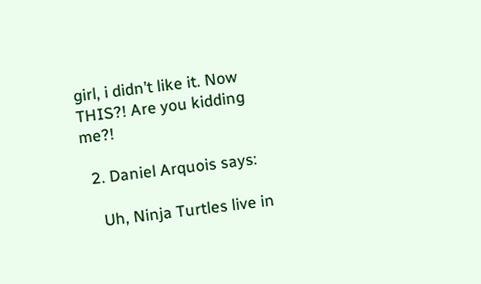girl, i didn’t like it. Now THIS?! Are you kidding me?!

  2. Daniel Arquois says:

    Uh, Ninja Turtles live in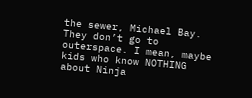the sewer, Michael Bay. They don’t go to outerspace. I mean, maybe kids who know NOTHING about Ninja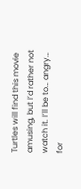Turtles will find this movie amusing, but I’d rather not watch it. I’ll be to… angry… for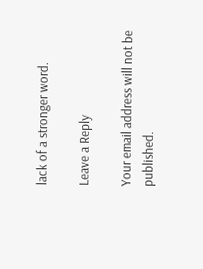lack of a stronger word.

Leave a Reply

Your email address will not be published.